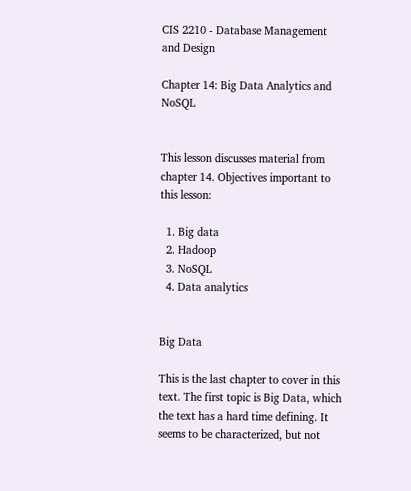CIS 2210 - Database Management and Design

Chapter 14: Big Data Analytics and NoSQL


This lesson discusses material from chapter 14. Objectives important to this lesson:

  1. Big data
  2. Hadoop
  3. NoSQL
  4. Data analytics


Big Data

This is the last chapter to cover in this text. The first topic is Big Data, which the text has a hard time defining. It seems to be characterized, but not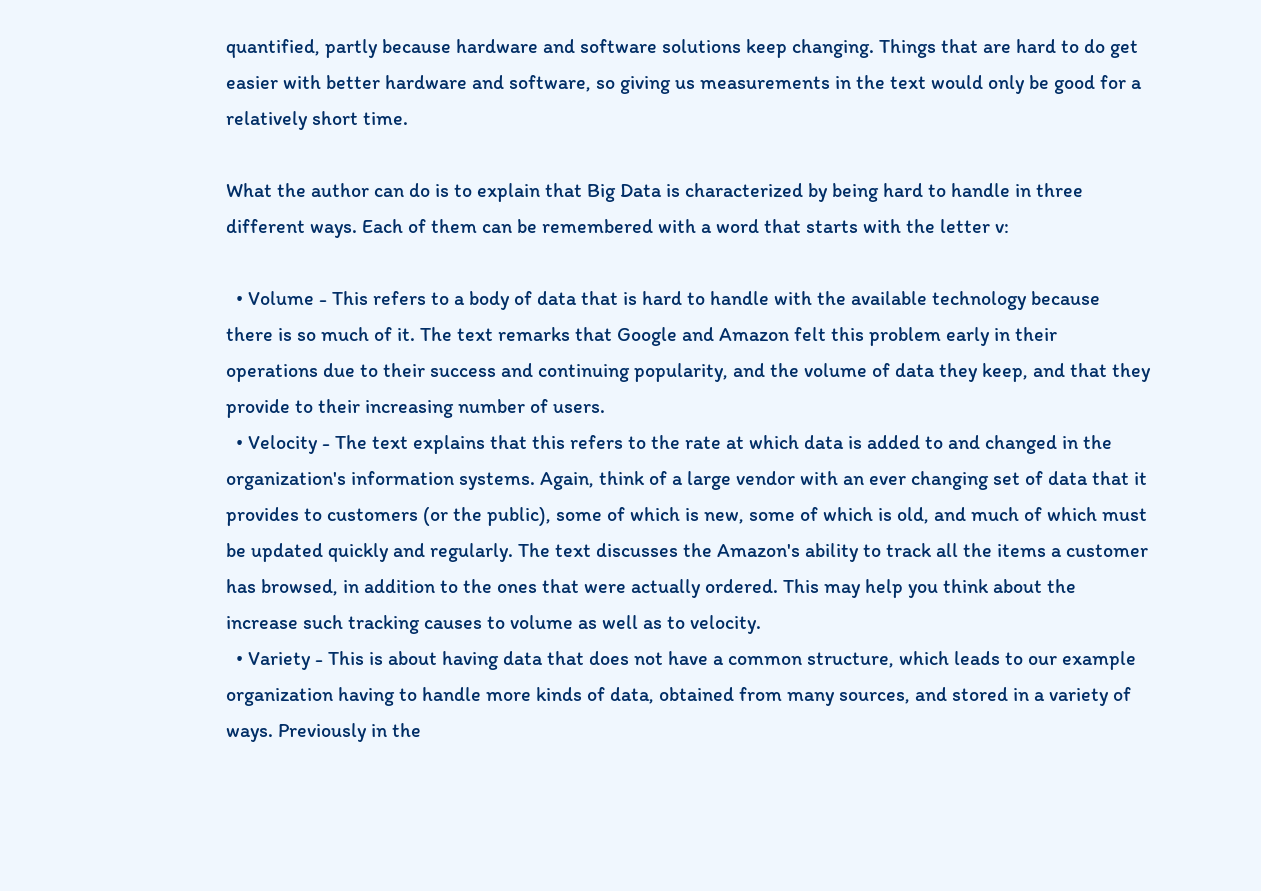quantified, partly because hardware and software solutions keep changing. Things that are hard to do get easier with better hardware and software, so giving us measurements in the text would only be good for a relatively short time.

What the author can do is to explain that Big Data is characterized by being hard to handle in three different ways. Each of them can be remembered with a word that starts with the letter v:

  • Volume - This refers to a body of data that is hard to handle with the available technology because there is so much of it. The text remarks that Google and Amazon felt this problem early in their operations due to their success and continuing popularity, and the volume of data they keep, and that they provide to their increasing number of users.
  • Velocity - The text explains that this refers to the rate at which data is added to and changed in the organization's information systems. Again, think of a large vendor with an ever changing set of data that it provides to customers (or the public), some of which is new, some of which is old, and much of which must be updated quickly and regularly. The text discusses the Amazon's ability to track all the items a customer has browsed, in addition to the ones that were actually ordered. This may help you think about the increase such tracking causes to volume as well as to velocity.
  • Variety - This is about having data that does not have a common structure, which leads to our example organization having to handle more kinds of data, obtained from many sources, and stored in a variety of ways. Previously in the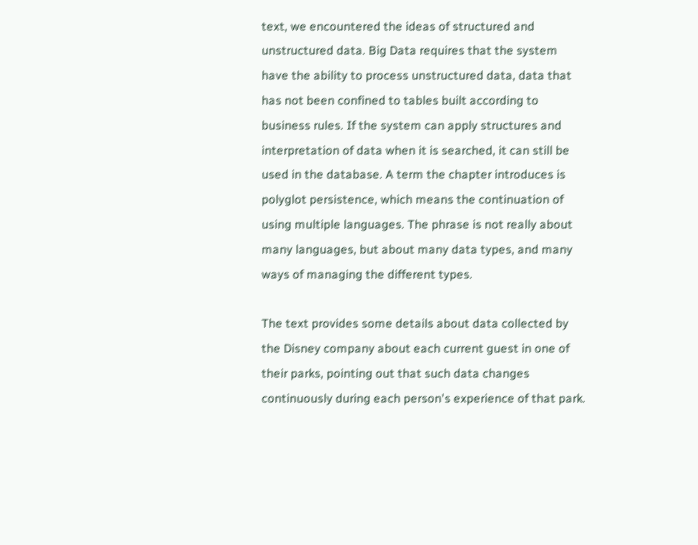text, we encountered the ideas of structured and unstructured data. Big Data requires that the system have the ability to process unstructured data, data that has not been confined to tables built according to business rules. If the system can apply structures and interpretation of data when it is searched, it can still be used in the database. A term the chapter introduces is polyglot persistence, which means the continuation of using multiple languages. The phrase is not really about many languages, but about many data types, and many ways of managing the different types.

The text provides some details about data collected by the Disney company about each current guest in one of their parks, pointing out that such data changes continuously during each person's experience of that park.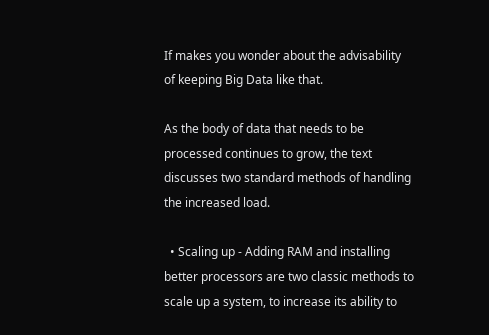If makes you wonder about the advisability of keeping Big Data like that.

As the body of data that needs to be processed continues to grow, the text discusses two standard methods of handling the increased load.

  • Scaling up - Adding RAM and installing better processors are two classic methods to scale up a system, to increase its ability to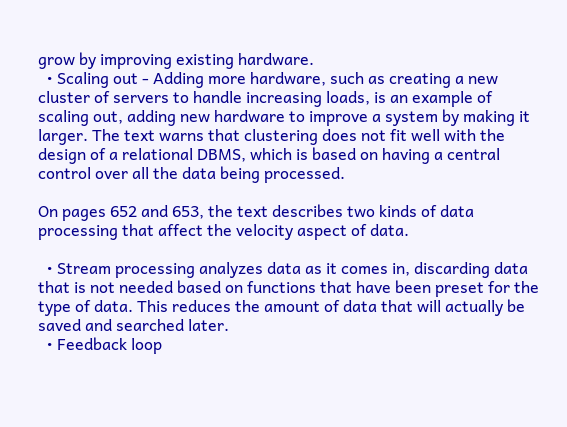grow by improving existing hardware.
  • Scaling out - Adding more hardware, such as creating a new cluster of servers to handle increasing loads, is an example of scaling out, adding new hardware to improve a system by making it larger. The text warns that clustering does not fit well with the design of a relational DBMS, which is based on having a central control over all the data being processed.

On pages 652 and 653, the text describes two kinds of data processing that affect the velocity aspect of data.

  • Stream processing analyzes data as it comes in, discarding data that is not needed based on functions that have been preset for the type of data. This reduces the amount of data that will actually be saved and searched later.
  • Feedback loop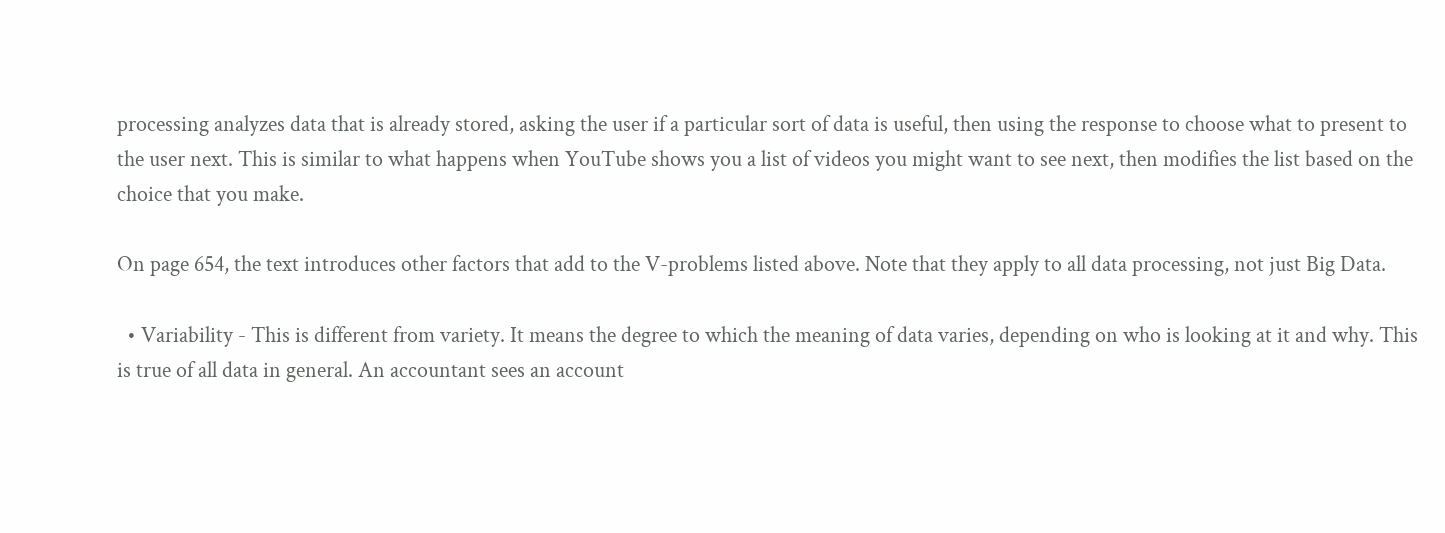processing analyzes data that is already stored, asking the user if a particular sort of data is useful, then using the response to choose what to present to the user next. This is similar to what happens when YouTube shows you a list of videos you might want to see next, then modifies the list based on the choice that you make.

On page 654, the text introduces other factors that add to the V-problems listed above. Note that they apply to all data processing, not just Big Data.

  • Variability - This is different from variety. It means the degree to which the meaning of data varies, depending on who is looking at it and why. This is true of all data in general. An accountant sees an account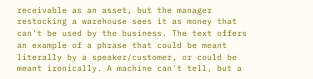receivable as an asset, but the manager restocking a warehouse sees it as money that can't be used by the business. The text offers an example of a phrase that could be meant literally by a speaker/customer, or could be meant ironically. A machine can't tell, but a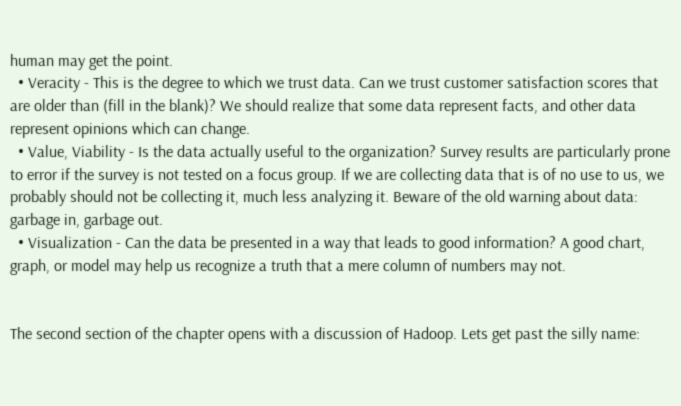human may get the point.
  • Veracity - This is the degree to which we trust data. Can we trust customer satisfaction scores that are older than (fill in the blank)? We should realize that some data represent facts, and other data represent opinions which can change.
  • Value, Viability - Is the data actually useful to the organization? Survey results are particularly prone to error if the survey is not tested on a focus group. If we are collecting data that is of no use to us, we probably should not be collecting it, much less analyzing it. Beware of the old warning about data: garbage in, garbage out.
  • Visualization - Can the data be presented in a way that leads to good information? A good chart, graph, or model may help us recognize a truth that a mere column of numbers may not.


The second section of the chapter opens with a discussion of Hadoop. Lets get past the silly name: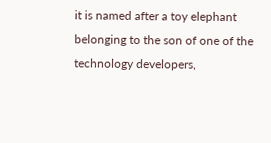it is named after a toy elephant belonging to the son of one of the technology developers,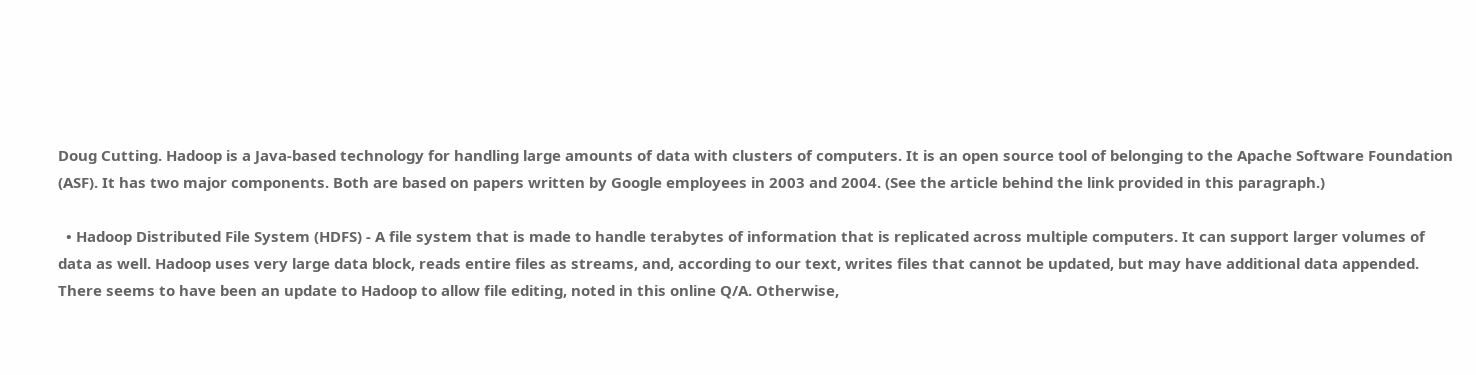Doug Cutting. Hadoop is a Java-based technology for handling large amounts of data with clusters of computers. It is an open source tool of belonging to the Apache Software Foundation (ASF). It has two major components. Both are based on papers written by Google employees in 2003 and 2004. (See the article behind the link provided in this paragraph.)

  • Hadoop Distributed File System (HDFS) - A file system that is made to handle terabytes of information that is replicated across multiple computers. It can support larger volumes of data as well. Hadoop uses very large data block, reads entire files as streams, and, according to our text, writes files that cannot be updated, but may have additional data appended. There seems to have been an update to Hadoop to allow file editing, noted in this online Q/A. Otherwise,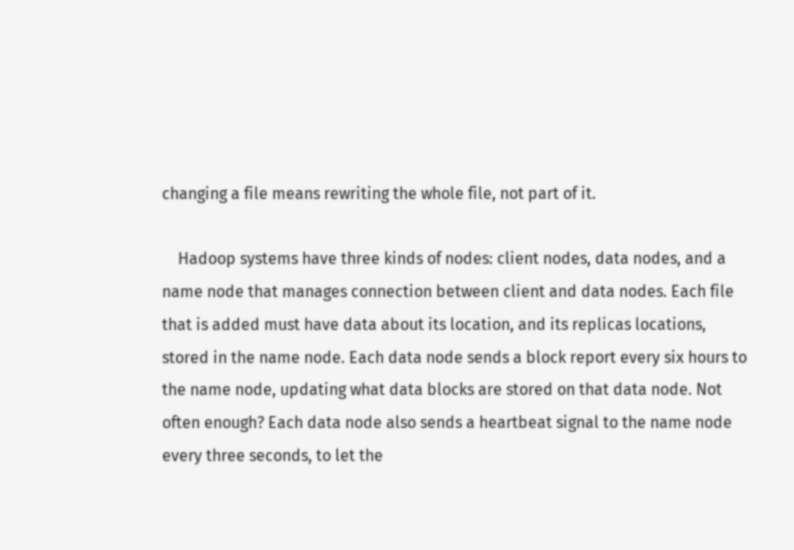changing a file means rewriting the whole file, not part of it.

    Hadoop systems have three kinds of nodes: client nodes, data nodes, and a name node that manages connection between client and data nodes. Each file that is added must have data about its location, and its replicas locations, stored in the name node. Each data node sends a block report every six hours to the name node, updating what data blocks are stored on that data node. Not often enough? Each data node also sends a heartbeat signal to the name node every three seconds, to let the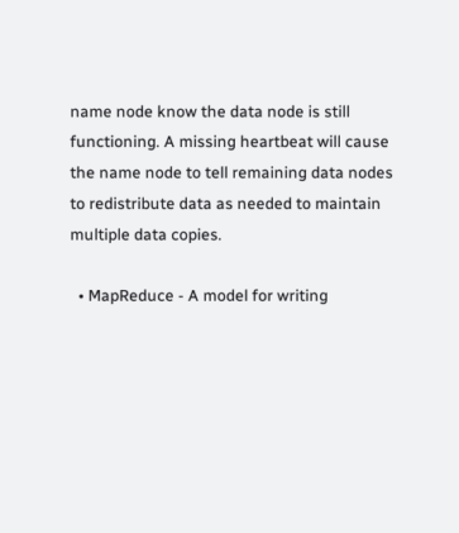name node know the data node is still functioning. A missing heartbeat will cause the name node to tell remaining data nodes to redistribute data as needed to maintain multiple data copies.

  • MapReduce - A model for writing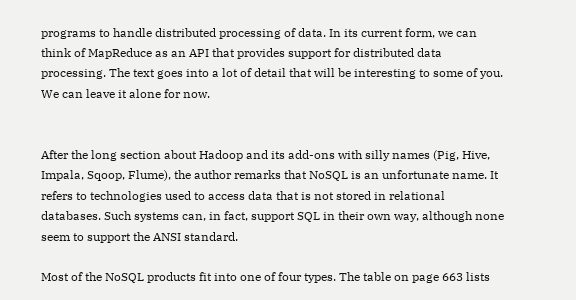programs to handle distributed processing of data. In its current form, we can think of MapReduce as an API that provides support for distributed data processing. The text goes into a lot of detail that will be interesting to some of you. We can leave it alone for now.


After the long section about Hadoop and its add-ons with silly names (Pig, Hive, Impala, Sqoop, Flume), the author remarks that NoSQL is an unfortunate name. It refers to technologies used to access data that is not stored in relational databases. Such systems can, in fact, support SQL in their own way, although none seem to support the ANSI standard.

Most of the NoSQL products fit into one of four types. The table on page 663 lists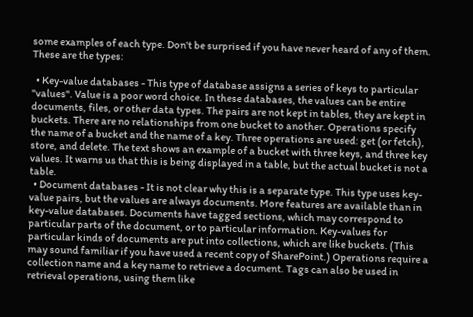some examples of each type. Don't be surprised if you have never heard of any of them. These are the types:

  • Key-value databases - This type of database assigns a series of keys to particular "values". Value is a poor word choice. In these databases, the values can be entire documents, files, or other data types. The pairs are not kept in tables, they are kept in buckets. There are no relationships from one bucket to another. Operations specify the name of a bucket and the name of a key. Three operations are used: get (or fetch), store, and delete. The text shows an example of a bucket with three keys, and three key values. It warns us that this is being displayed in a table, but the actual bucket is not a table.
  • Document databases - It is not clear why this is a separate type. This type uses key-value pairs, but the values are always documents. More features are available than in key-value databases. Documents have tagged sections, which may correspond to particular parts of the document, or to particular information. Key-values for particular kinds of documents are put into collections, which are like buckets. (This may sound familiar if you have used a recent copy of SharePoint.) Operations require a collection name and a key name to retrieve a document. Tags can also be used in retrieval operations, using them like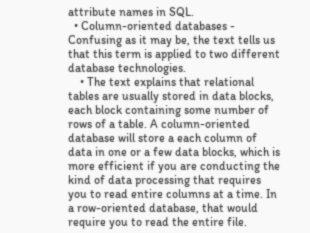attribute names in SQL.
  • Column-oriented databases - Confusing as it may be, the text tells us that this term is applied to two different database technologies.
    • The text explains that relational tables are usually stored in data blocks, each block containing some number of rows of a table. A column-oriented database will store a each column of data in one or a few data blocks, which is more efficient if you are conducting the kind of data processing that requires you to read entire columns at a time. In a row-oriented database, that would require you to read the entire file.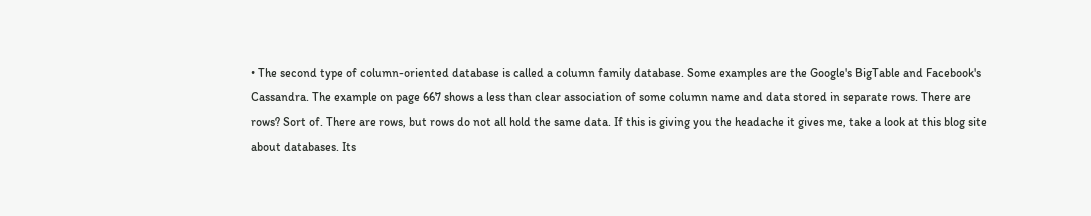• The second type of column-oriented database is called a column family database. Some examples are the Google's BigTable and Facebook's Cassandra. The example on page 667 shows a less than clear association of some column name and data stored in separate rows. There are rows? Sort of. There are rows, but rows do not all hold the same data. If this is giving you the headache it gives me, take a look at this blog site about databases. Its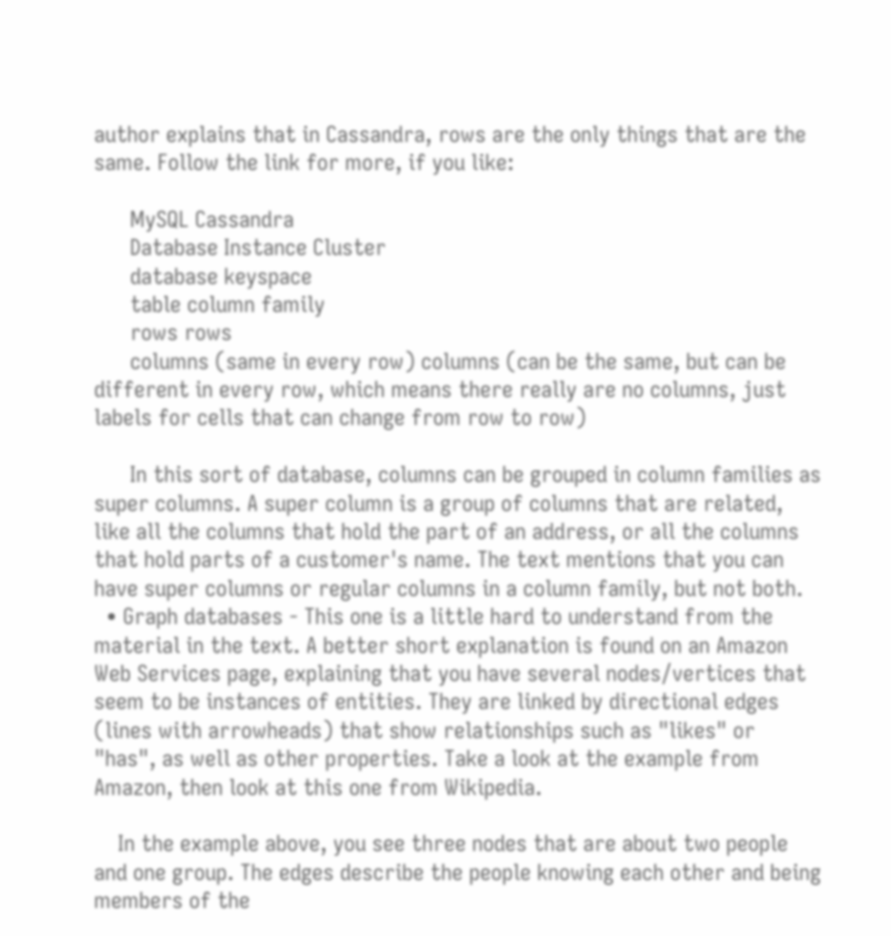author explains that in Cassandra, rows are the only things that are the same. Follow the link for more, if you like:

      MySQL Cassandra
      Database Instance Cluster
      database keyspace
      table column family
      rows rows
      columns (same in every row) columns (can be the same, but can be different in every row, which means there really are no columns, just labels for cells that can change from row to row)

      In this sort of database, columns can be grouped in column families as super columns. A super column is a group of columns that are related, like all the columns that hold the part of an address, or all the columns that hold parts of a customer's name. The text mentions that you can have super columns or regular columns in a column family, but not both.
  • Graph databases - This one is a little hard to understand from the material in the text. A better short explanation is found on an Amazon Web Services page, explaining that you have several nodes/vertices that seem to be instances of entities. They are linked by directional edges (lines with arrowheads) that show relationships such as "likes" or "has", as well as other properties. Take a look at the example from Amazon, then look at this one from Wikipedia.

    In the example above, you see three nodes that are about two people and one group. The edges describe the people knowing each other and being members of the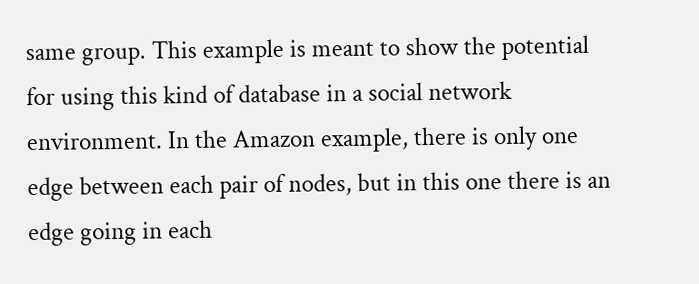same group. This example is meant to show the potential for using this kind of database in a social network environment. In the Amazon example, there is only one edge between each pair of nodes, but in this one there is an edge going in each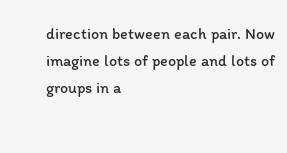direction between each pair. Now imagine lots of people and lots of groups in a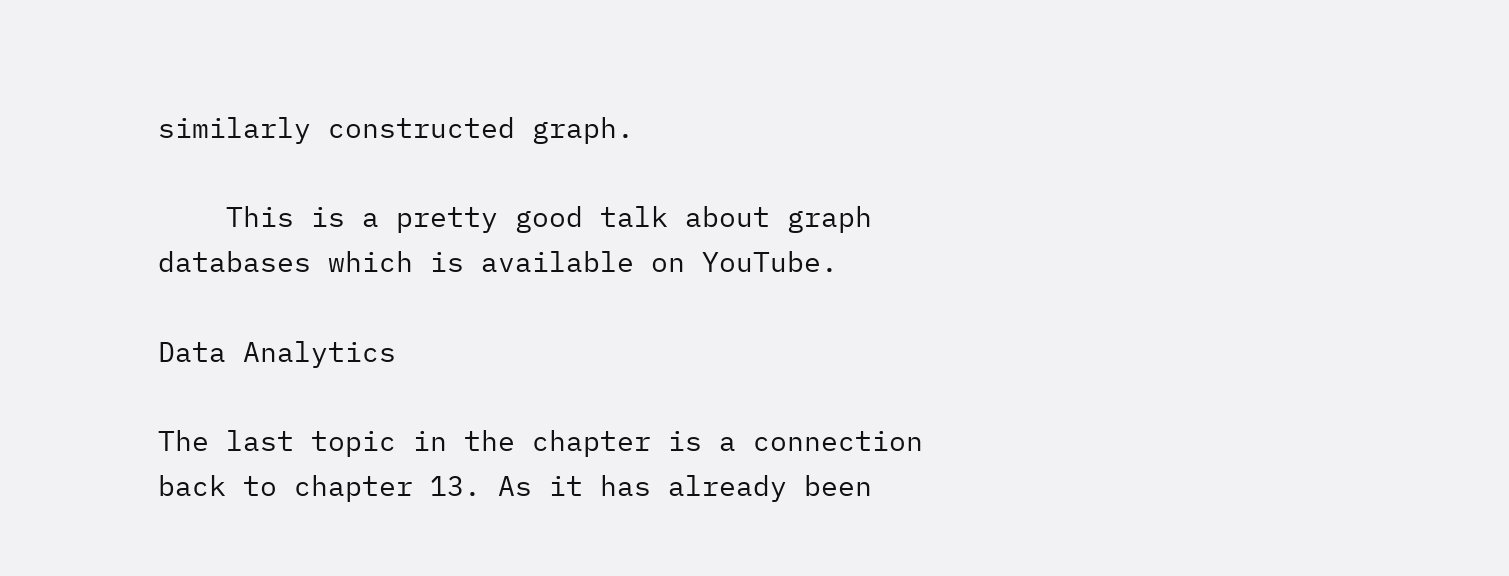similarly constructed graph.

    This is a pretty good talk about graph databases which is available on YouTube.

Data Analytics

The last topic in the chapter is a connection back to chapter 13. As it has already been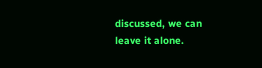discussed, we can leave it alone.